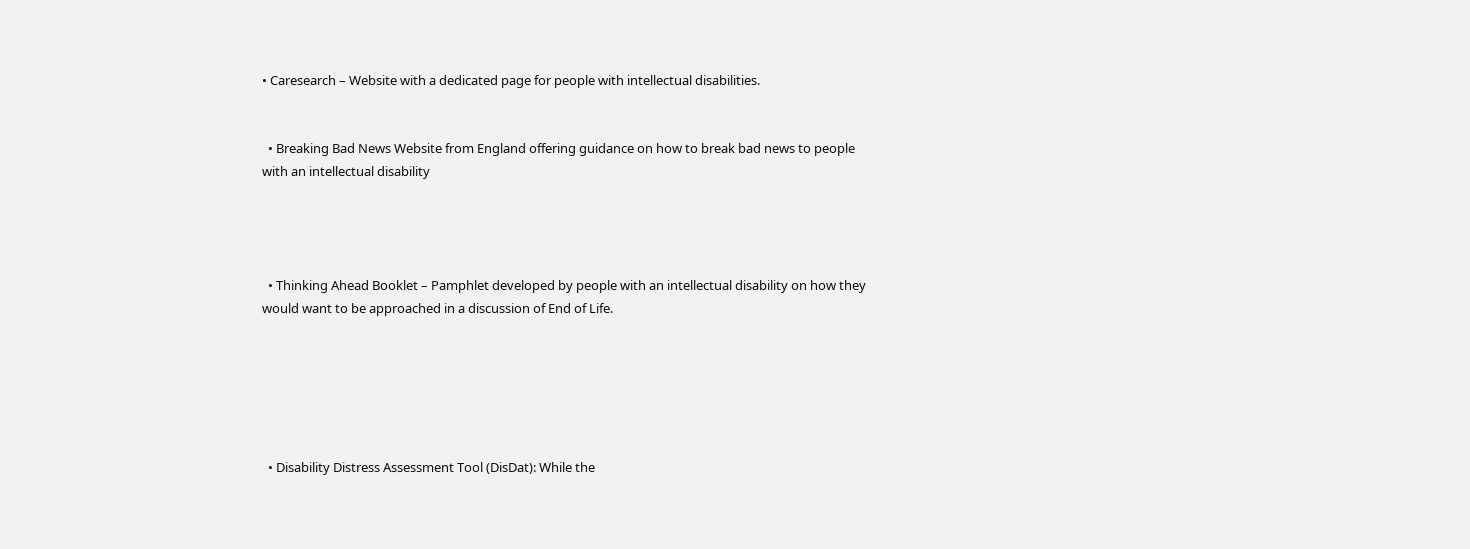• Caresearch – Website with a dedicated page for people with intellectual disabilities.


  • Breaking Bad News Website from England offering guidance on how to break bad news to people with an intellectual disability




  • Thinking Ahead Booklet – Pamphlet developed by people with an intellectual disability on how they would want to be approached in a discussion of End of Life.






  • Disability Distress Assessment Tool (DisDat): While the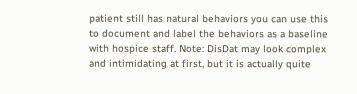patient still has natural behaviors you can use this to document and label the behaviors as a baseline with hospice staff. Note: DisDat may look complex and intimidating at first, but it is actually quite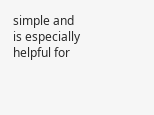simple and is especially helpful for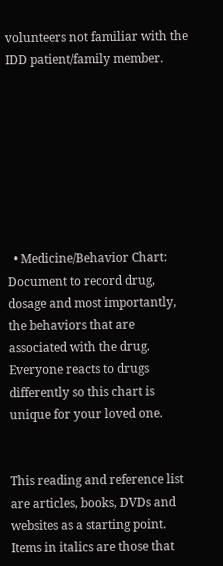volunteers not familiar with the IDD patient/family member.








  • Medicine/Behavior Chart: Document to record drug, dosage and most importantly, the behaviors that are associated with the drug. Everyone reacts to drugs differently so this chart is unique for your loved one.


This reading and reference list are articles, books, DVDs and websites as a starting point. Items in italics are those that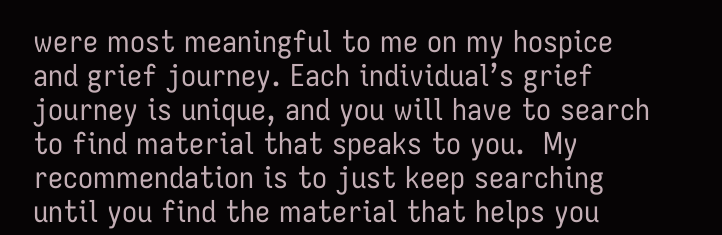were most meaningful to me on my hospice and grief journey. Each individual’s grief journey is unique, and you will have to search to find material that speaks to you.  My recommendation is to just keep searching until you find the material that helps you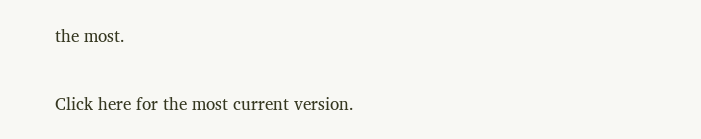the most.

Click here for the most current version.